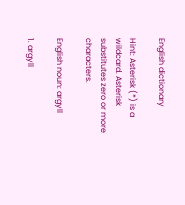English dictionary

Hint: Asterisk (*) is a wildcard. Asterisk substitutes zero or more characters.

English noun: argyll

1. argyll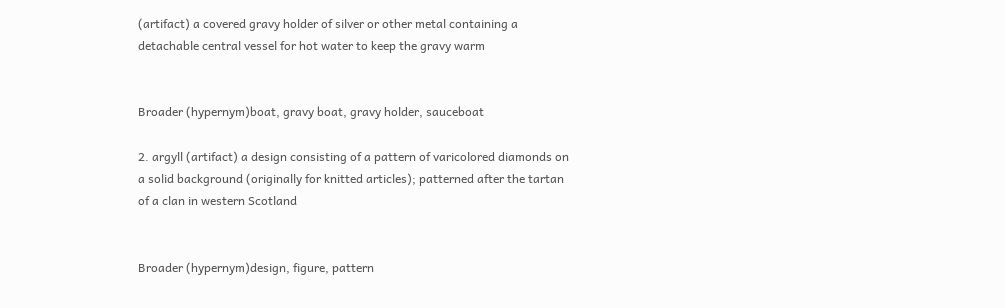(artifact) a covered gravy holder of silver or other metal containing a detachable central vessel for hot water to keep the gravy warm


Broader (hypernym)boat, gravy boat, gravy holder, sauceboat

2. argyll (artifact) a design consisting of a pattern of varicolored diamonds on a solid background (originally for knitted articles); patterned after the tartan of a clan in western Scotland


Broader (hypernym)design, figure, pattern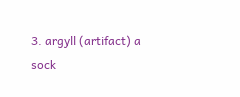3. argyll (artifact) a sock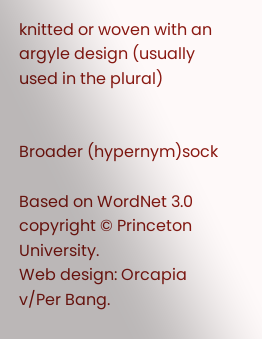knitted or woven with an argyle design (usually used in the plural)


Broader (hypernym)sock

Based on WordNet 3.0 copyright © Princeton University.
Web design: Orcapia v/Per Bang.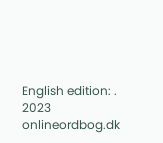English edition: .
2023 onlineordbog.dk